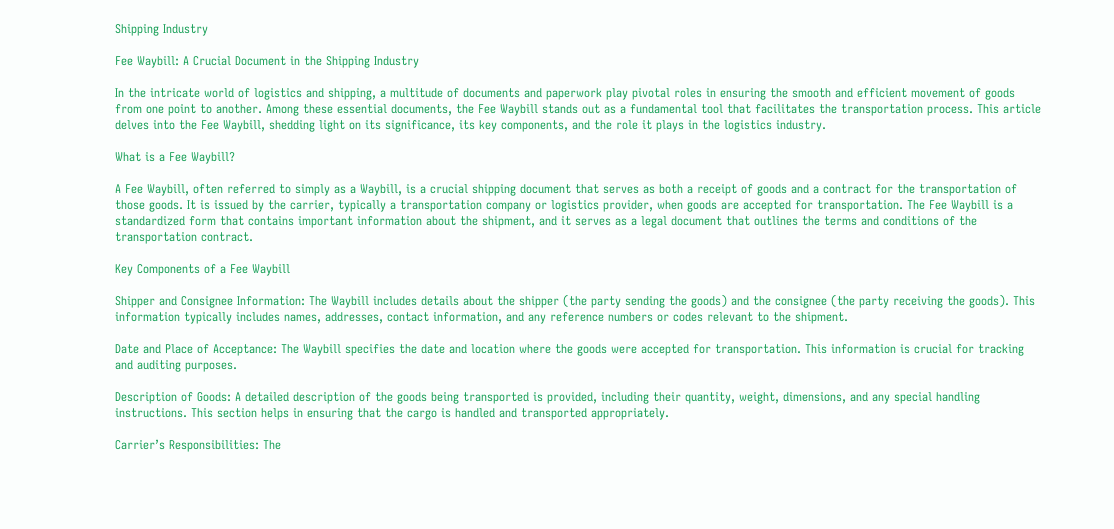Shipping Industry

Fee Waybill: A Crucial Document in the Shipping Industry

In the intricate world of logistics and shipping, a multitude of documents and paperwork play pivotal roles in ensuring the smooth and efficient movement of goods from one point to another. Among these essential documents, the Fee Waybill stands out as a fundamental tool that facilitates the transportation process. This article delves into the Fee Waybill, shedding light on its significance, its key components, and the role it plays in the logistics industry.

What is a Fee Waybill?

A Fee Waybill, often referred to simply as a Waybill, is a crucial shipping document that serves as both a receipt of goods and a contract for the transportation of those goods. It is issued by the carrier, typically a transportation company or logistics provider, when goods are accepted for transportation. The Fee Waybill is a standardized form that contains important information about the shipment, and it serves as a legal document that outlines the terms and conditions of the transportation contract.

Key Components of a Fee Waybill

Shipper and Consignee Information: The Waybill includes details about the shipper (the party sending the goods) and the consignee (the party receiving the goods). This information typically includes names, addresses, contact information, and any reference numbers or codes relevant to the shipment.

Date and Place of Acceptance: The Waybill specifies the date and location where the goods were accepted for transportation. This information is crucial for tracking and auditing purposes.

Description of Goods: A detailed description of the goods being transported is provided, including their quantity, weight, dimensions, and any special handling instructions. This section helps in ensuring that the cargo is handled and transported appropriately.

Carrier’s Responsibilities: The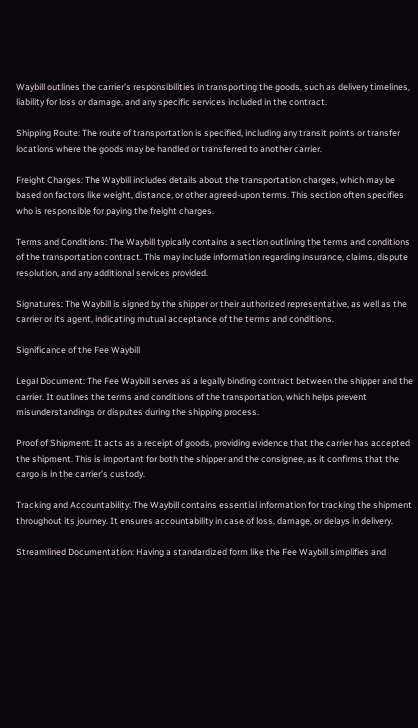Waybill outlines the carrier’s responsibilities in transporting the goods, such as delivery timelines, liability for loss or damage, and any specific services included in the contract.

Shipping Route: The route of transportation is specified, including any transit points or transfer locations where the goods may be handled or transferred to another carrier.

Freight Charges: The Waybill includes details about the transportation charges, which may be based on factors like weight, distance, or other agreed-upon terms. This section often specifies who is responsible for paying the freight charges.

Terms and Conditions: The Waybill typically contains a section outlining the terms and conditions of the transportation contract. This may include information regarding insurance, claims, dispute resolution, and any additional services provided.

Signatures: The Waybill is signed by the shipper or their authorized representative, as well as the carrier or its agent, indicating mutual acceptance of the terms and conditions.

Significance of the Fee Waybill

Legal Document: The Fee Waybill serves as a legally binding contract between the shipper and the carrier. It outlines the terms and conditions of the transportation, which helps prevent misunderstandings or disputes during the shipping process.

Proof of Shipment: It acts as a receipt of goods, providing evidence that the carrier has accepted the shipment. This is important for both the shipper and the consignee, as it confirms that the cargo is in the carrier’s custody.

Tracking and Accountability: The Waybill contains essential information for tracking the shipment throughout its journey. It ensures accountability in case of loss, damage, or delays in delivery.

Streamlined Documentation: Having a standardized form like the Fee Waybill simplifies and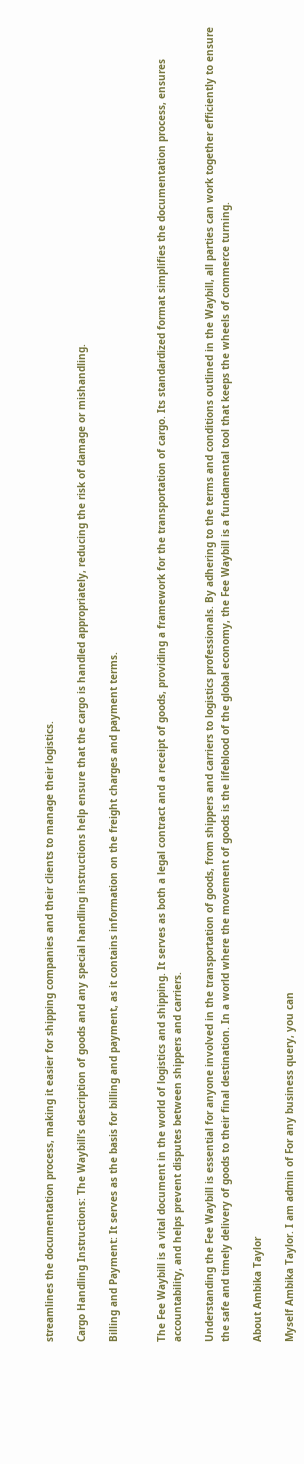streamlines the documentation process, making it easier for shipping companies and their clients to manage their logistics.

Cargo Handling Instructions: The Waybill’s description of goods and any special handling instructions help ensure that the cargo is handled appropriately, reducing the risk of damage or mishandling.

Billing and Payment: It serves as the basis for billing and payment, as it contains information on the freight charges and payment terms.


The Fee Waybill is a vital document in the world of logistics and shipping. It serves as both a legal contract and a receipt of goods, providing a framework for the transportation of cargo. Its standardized format simplifies the documentation process, ensures accountability, and helps prevent disputes between shippers and carriers.

Understanding the Fee Waybill is essential for anyone involved in the transportation of goods, from shippers and carriers to logistics professionals. By adhering to the terms and conditions outlined in the Waybill, all parties can work together efficiently to ensure the safe and timely delivery of goods to their final destination. In a world where the movement of goods is the lifeblood of the global economy, the Fee Waybill is a fundamental tool that keeps the wheels of commerce turning.

About Ambika Taylor

Myself Ambika Taylor. I am admin of For any business query, you can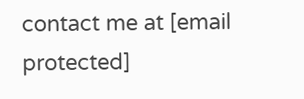contact me at [email protected]